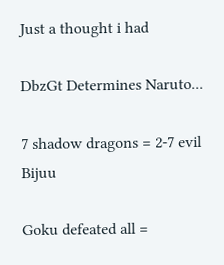Just a thought i had

DbzGt Determines Naruto...

7 shadow dragons = 2-7 evil Bijuu

Goku defeated all =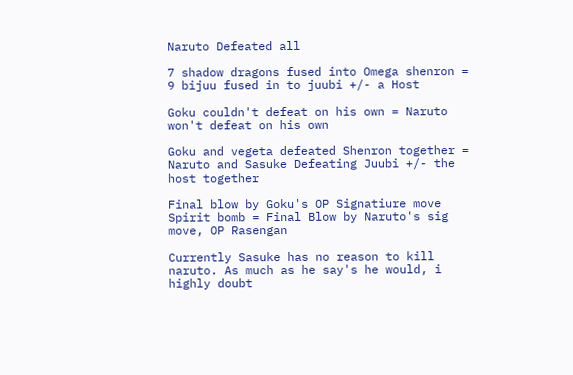Naruto Defeated all

7 shadow dragons fused into Omega shenron = 9 bijuu fused in to juubi +/- a Host

Goku couldn't defeat on his own = Naruto won't defeat on his own

Goku and vegeta defeated Shenron together = Naruto and Sasuke Defeating Juubi +/- the host together

Final blow by Goku's OP Signatiure move Spirit bomb = Final Blow by Naruto's sig move, OP Rasengan

Currently Sasuke has no reason to kill naruto. As much as he say's he would, i highly doubt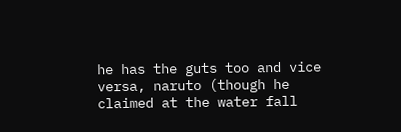he has the guts too and vice versa, naruto (though he claimed at the water fall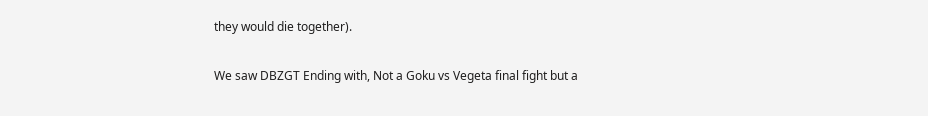they would die together).

We saw DBZGT Ending with, Not a Goku vs Vegeta final fight but a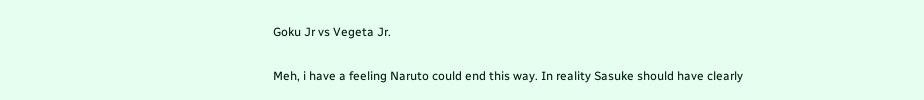Goku Jr vs Vegeta Jr.

Meh, i have a feeling Naruto could end this way. In reality Sasuke should have clearly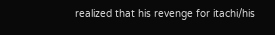realized that his revenge for itachi/his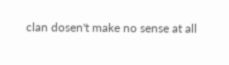clan dosen't make no sense at all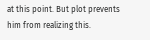at this point. But plot prevents him from realizing this.